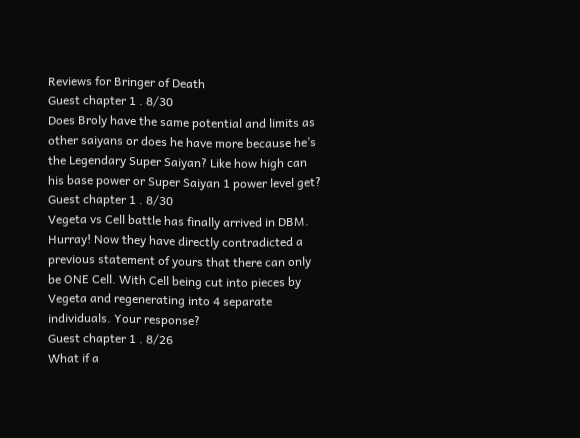Reviews for Bringer of Death
Guest chapter 1 . 8/30
Does Broly have the same potential and limits as other saiyans or does he have more because he’s the Legendary Super Saiyan? Like how high can his base power or Super Saiyan 1 power level get?
Guest chapter 1 . 8/30
Vegeta vs Cell battle has finally arrived in DBM. Hurray! Now they have directly contradicted a previous statement of yours that there can only be ONE Cell. With Cell being cut into pieces by Vegeta and regenerating into 4 separate individuals. Your response?
Guest chapter 1 . 8/26
What if a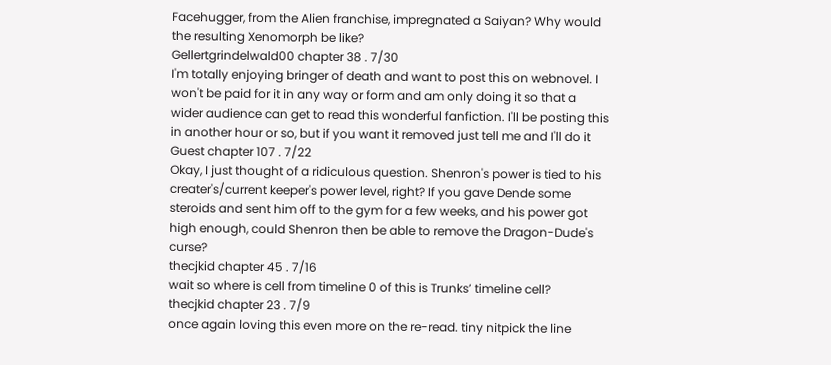Facehugger, from the Alien franchise, impregnated a Saiyan? Why would the resulting Xenomorph be like?
Gellertgrindelwald00 chapter 38 . 7/30
I'm totally enjoying bringer of death and want to post this on webnovel. I won't be paid for it in any way or form and am only doing it so that a wider audience can get to read this wonderful fanfiction. I'll be posting this in another hour or so, but if you want it removed just tell me and I'll do it
Guest chapter 107 . 7/22
Okay, I just thought of a ridiculous question. Shenron's power is tied to his creater's/current keeper's power level, right? If you gave Dende some steroids and sent him off to the gym for a few weeks, and his power got high enough, could Shenron then be able to remove the Dragon-Dude's curse?
thecjkid chapter 45 . 7/16
wait so where is cell from timeline 0 of this is Trunks’ timeline cell?
thecjkid chapter 23 . 7/9
once again loving this even more on the re-read. tiny nitpick the line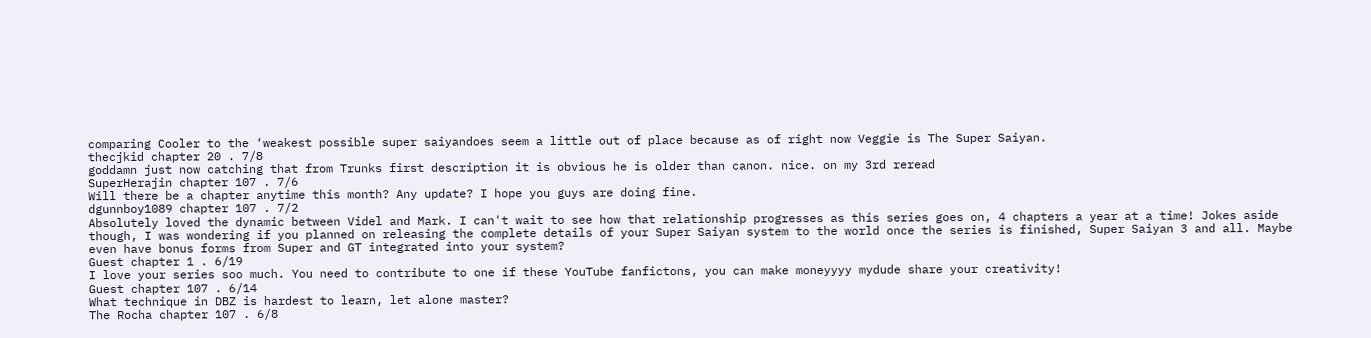comparing Cooler to the ‘weakest possible super saiyandoes seem a little out of place because as of right now Veggie is The Super Saiyan.
thecjkid chapter 20 . 7/8
goddamn just now catching that from Trunks first description it is obvious he is older than canon. nice. on my 3rd reread
SuperHerajin chapter 107 . 7/6
Will there be a chapter anytime this month? Any update? I hope you guys are doing fine.
dgunnboy1089 chapter 107 . 7/2
Absolutely loved the dynamic between Videl and Mark. I can't wait to see how that relationship progresses as this series goes on, 4 chapters a year at a time! Jokes aside though, I was wondering if you planned on releasing the complete details of your Super Saiyan system to the world once the series is finished, Super Saiyan 3 and all. Maybe even have bonus forms from Super and GT integrated into your system?
Guest chapter 1 . 6/19
I love your series soo much. You need to contribute to one if these YouTube fanfictons, you can make moneyyyy mydude share your creativity!
Guest chapter 107 . 6/14
What technique in DBZ is hardest to learn, let alone master?
The Rocha chapter 107 . 6/8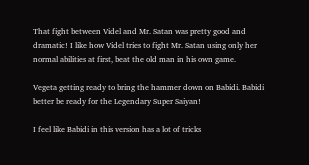That fight between Videl and Mr. Satan was pretty good and dramatic! I like how Videl tries to fight Mr. Satan using only her normal abilities at first, beat the old man in his own game.

Vegeta getting ready to bring the hammer down on Babidi. Babidi better be ready for the Legendary Super Saiyan!

I feel like Babidi in this version has a lot of tricks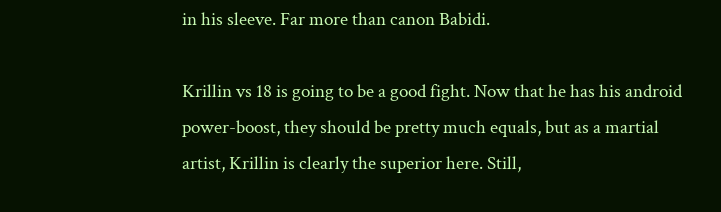in his sleeve. Far more than canon Babidi.

Krillin vs 18 is going to be a good fight. Now that he has his android power-boost, they should be pretty much equals, but as a martial artist, Krillin is clearly the superior here. Still,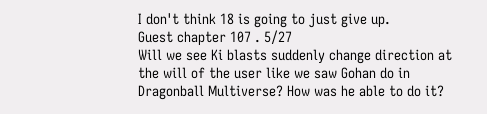I don't think 18 is going to just give up.
Guest chapter 107 . 5/27
Will we see Ki blasts suddenly change direction at the will of the user like we saw Gohan do in Dragonball Multiverse? How was he able to do it?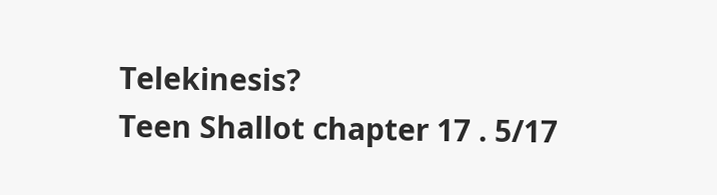Telekinesis?
Teen Shallot chapter 17 . 5/17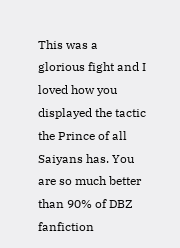This was a glorious fight and I loved how you displayed the tactic the Prince of all Saiyans has. You are so much better than 90% of DBZ fanfiction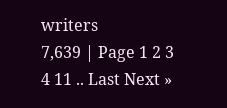writers
7,639 | Page 1 2 3 4 11 .. Last Next »